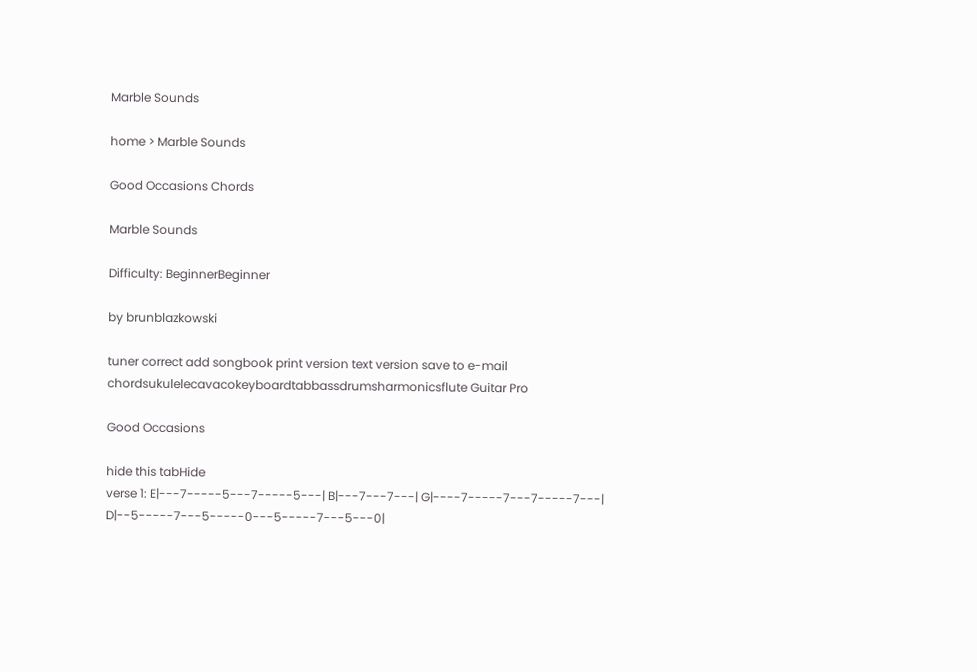Marble Sounds

home > Marble Sounds

Good Occasions Chords

Marble Sounds

Difficulty: BeginnerBeginner

by brunblazkowski

tuner correct add songbook print version text version save to e-mail
chordsukulelecavacokeyboardtabbassdrumsharmonicsflute Guitar Pro

Good Occasions

hide this tabHide
verse 1: E|---7-----5---7-----5---| B|---7---7---| G|----7-----7---7-----7---| D|--5-----7---5-----0---5-----7---5---0|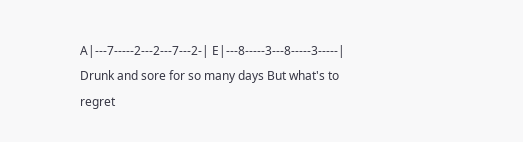A|---7-----2---2---7---2-| E|---8-----3---8-----3-----|
Drunk and sore for so many days But what's to regret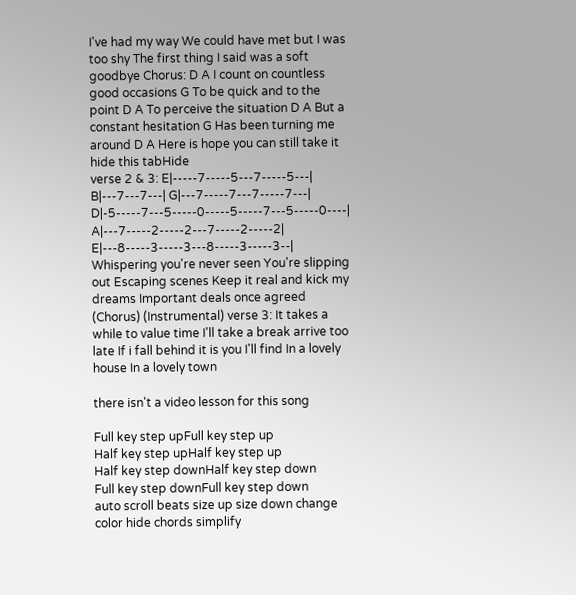I've had my way We could have met but I was too shy The first thing I said was a soft goodbye Chorus: D A I count on countless good occasions G To be quick and to the point D A To perceive the situation D A But a constant hesitation G Has been turning me around D A Here is hope you can still take it
hide this tabHide
verse 2 & 3: E|-----7-----5---7-----5---| B|---7---7---| G|---7-----7---7-----7---| D|-5-----7---5-----0-----5-----7---5-----0----| A|---7-----2-----2---7-----2-----2| E|---8-----3-----3---8-----3-----3--|
Whispering you're never seen You're slipping out Escaping scenes Keep it real and kick my dreams Important deals once agreed (Chorus) (Instrumental) verse 3: It takes a while to value time I'll take a break arrive too late If i fall behind it is you I'll find In a lovely house In a lovely town

there isn't a video lesson for this song

Full key step upFull key step up
Half key step upHalf key step up
Half key step downHalf key step down
Full key step downFull key step down
auto scroll beats size up size down change color hide chords simplify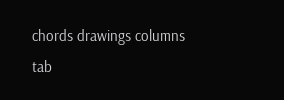chords drawings columns
tab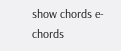show chords e-chords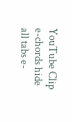YouTube Clip e-chords hide all tabs e-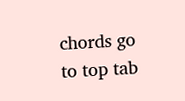chords go to top tab